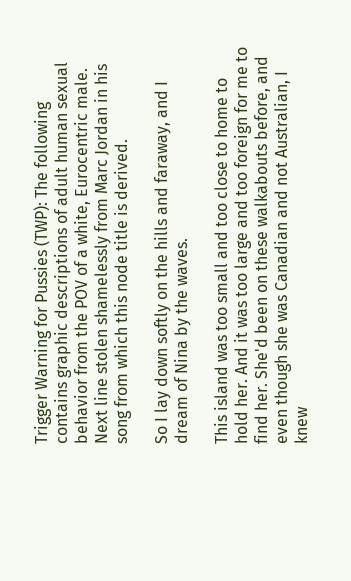Trigger Warning for Pussies (TWP): The following contains graphic descriptions of adult human sexual behavior from the POV of a white, Eurocentric male. Next line stolen shamelessly from Marc Jordan in his song from which this node title is derived.

So I lay down softly on the hills and faraway, and I dream of Nina by the waves.

This island was too small and too close to home to hold her. And it was too large and too foreign for me to find her. She'd been on these walkabouts before, and even though she was Canadian and not Australian, I knew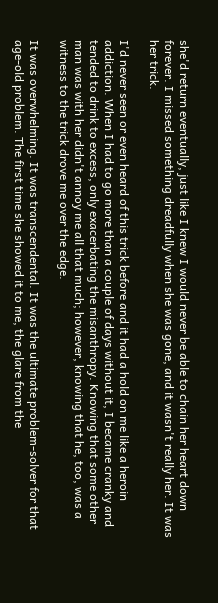she'd return eventually, just like I knew I would never be able to chain her heart down forever. I missed something dreadfully when she was gone, and it wasn't really her. It was her trick.

I'd never seen or even heard of this trick before and it had a hold on me like a heroin addiction. When I had to go more than a couple of days without it, I became cranky and tended to drink to excess, only exacerbating the misanthropy. Knowing that some other man was with her didn't annoy me all that much; however, knowing that he, too, was a witness to the trick drove me over the edge.

It was overwhelming. It was transcendental. It was the ultimate problem-solver for that age-old problem. The first time she showed it to me, the glare from the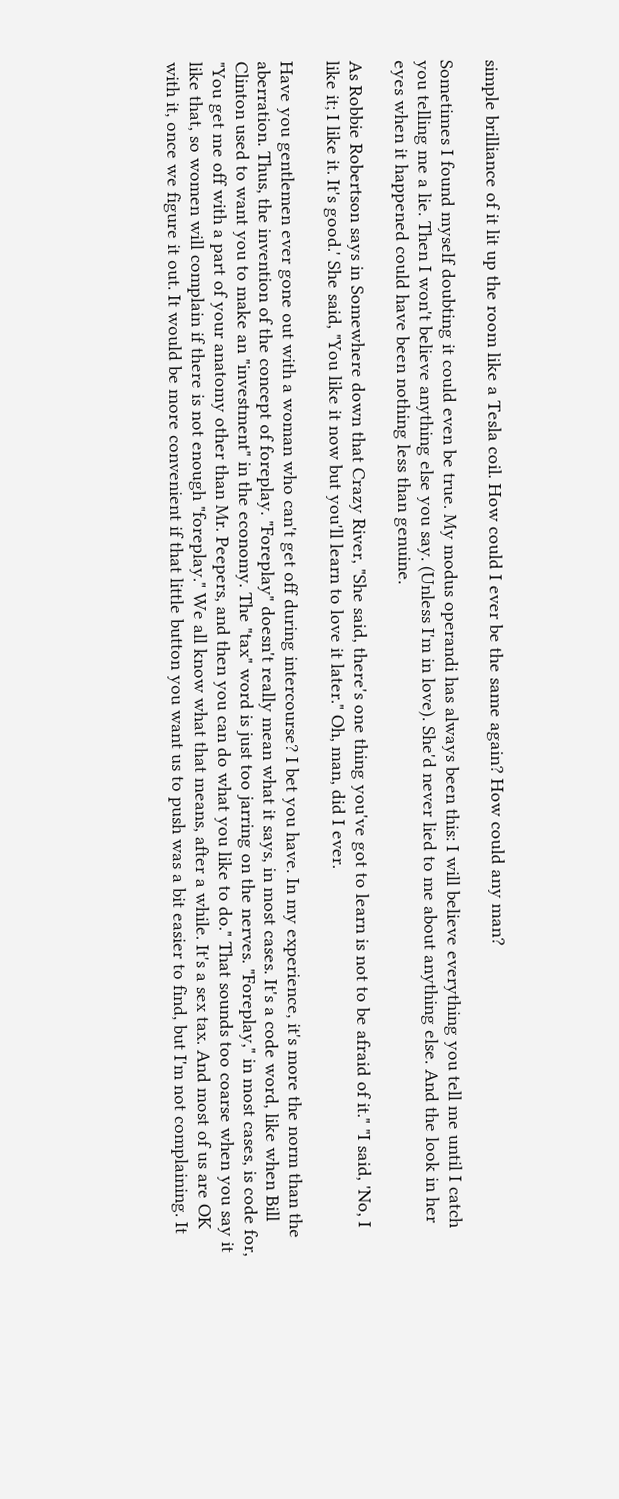simple brilliance of it lit up the room like a Tesla coil. How could I ever be the same again? How could any man?

Sometimes I found myself doubting it could even be true. My modus operandi has always been this: I will believe everything you tell me until I catch you telling me a lie. Then I won't believe anything else you say. (Unless I'm in love). She'd never lied to me about anything else. And the look in her eyes when it happened could have been nothing less than genuine.

As Robbie Robertson says in Somewhere down that Crazy River, "She said, there's one thing you've got to learn is not to be afraid of it." "I said, 'No, I like it; I like it. It's good.' She said, "You like it now but you'll learn to love it later." Oh, man, did I ever.

Have you gentlemen ever gone out with a woman who can't get off during intercourse? I bet you have. In my experience, it's more the norm than the aberration. Thus, the invention of the concept of foreplay. "Foreplay" doesn't really mean what it says, in most cases. It's a code word, like when Bill Clinton used to want you to make an "investment" in the economy. The "tax" word is just too jarring on the nerves. "Foreplay," in most cases, is code for, "You get me off with a part of your anatomy other than Mr. Peepers, and then you can do what you like to do." That sounds too coarse when you say it like that, so women will complain if there is not enough "foreplay." We all know what that means, after a while. It's a sex tax. And most of us are OK with it, once we figure it out. It would be more convenient if that little button you want us to push was a bit easier to find, but I'm not complaining. It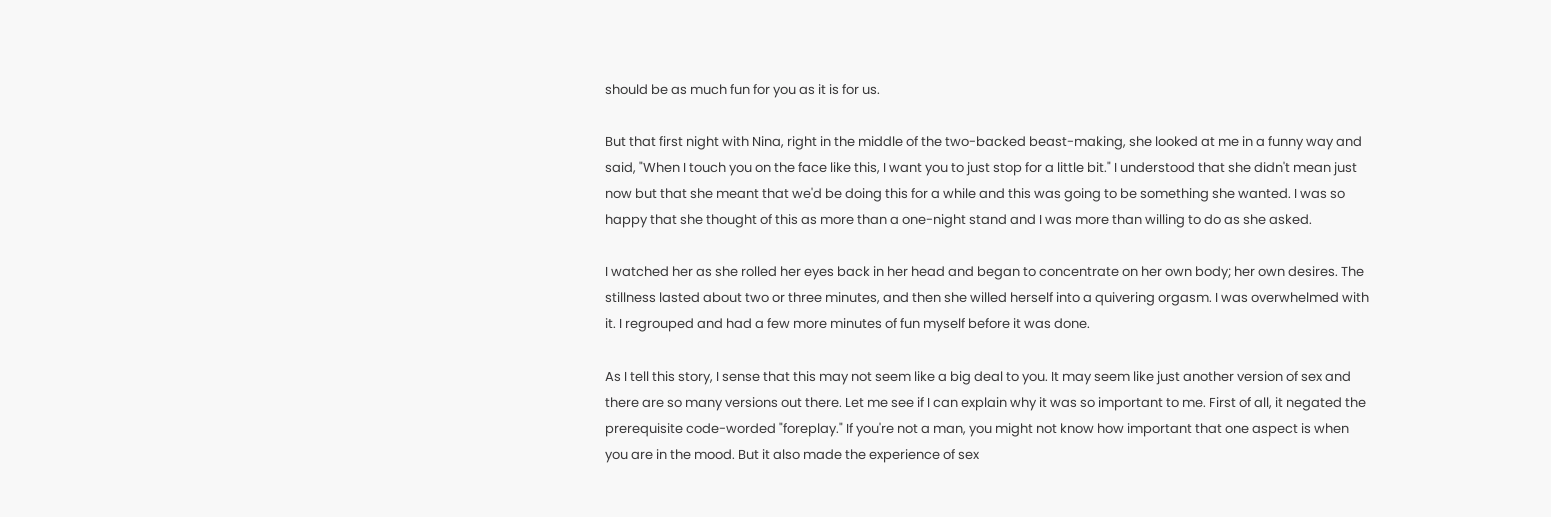should be as much fun for you as it is for us.

But that first night with Nina, right in the middle of the two-backed beast-making, she looked at me in a funny way and said, "When I touch you on the face like this, I want you to just stop for a little bit." I understood that she didn't mean just now but that she meant that we'd be doing this for a while and this was going to be something she wanted. I was so happy that she thought of this as more than a one-night stand and I was more than willing to do as she asked.

I watched her as she rolled her eyes back in her head and began to concentrate on her own body; her own desires. The stillness lasted about two or three minutes, and then she willed herself into a quivering orgasm. I was overwhelmed with it. I regrouped and had a few more minutes of fun myself before it was done.

As I tell this story, I sense that this may not seem like a big deal to you. It may seem like just another version of sex and there are so many versions out there. Let me see if I can explain why it was so important to me. First of all, it negated the prerequisite code-worded "foreplay." If you're not a man, you might not know how important that one aspect is when you are in the mood. But it also made the experience of sex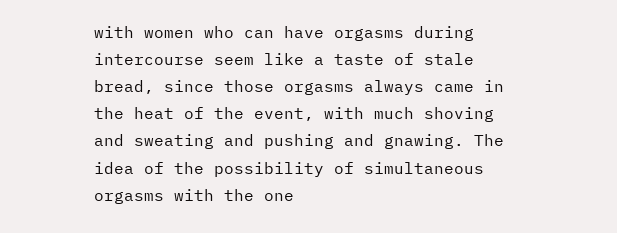with women who can have orgasms during intercourse seem like a taste of stale bread, since those orgasms always came in the heat of the event, with much shoving and sweating and pushing and gnawing. The idea of the possibility of simultaneous orgasms with the one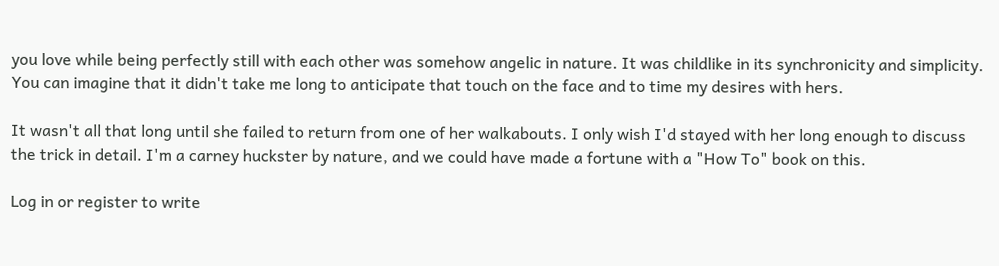you love while being perfectly still with each other was somehow angelic in nature. It was childlike in its synchronicity and simplicity. You can imagine that it didn't take me long to anticipate that touch on the face and to time my desires with hers.

It wasn't all that long until she failed to return from one of her walkabouts. I only wish I'd stayed with her long enough to discuss the trick in detail. I'm a carney huckster by nature, and we could have made a fortune with a "How To" book on this.

Log in or register to write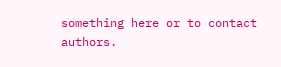something here or to contact authors.